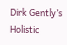Dirk Gently’s Holistic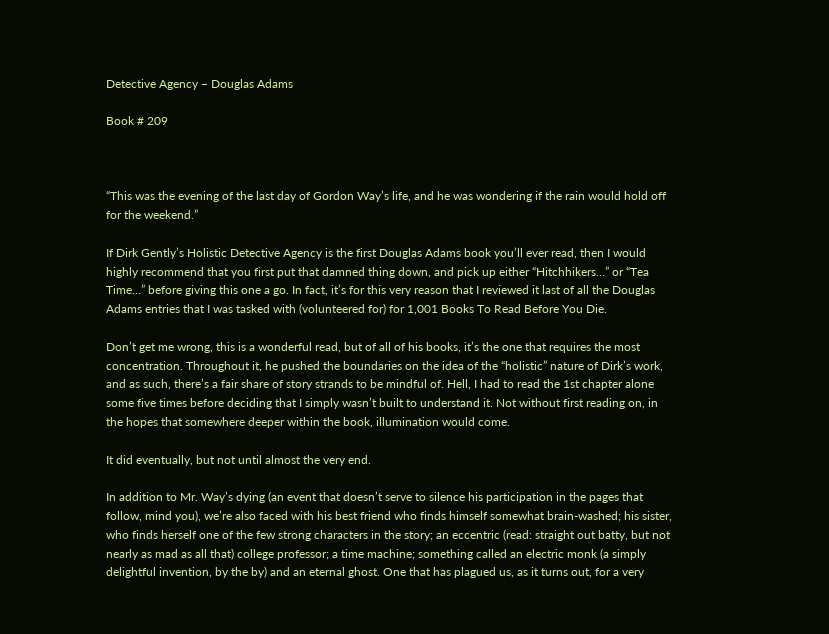Detective Agency – Douglas Adams

Book # 209



“This was the evening of the last day of Gordon Way’s life, and he was wondering if the rain would hold off for the weekend.”

If Dirk Gently’s Holistic Detective Agency is the first Douglas Adams book you’ll ever read, then I would highly recommend that you first put that damned thing down, and pick up either “Hitchhikers…” or “Tea Time…” before giving this one a go. In fact, it’s for this very reason that I reviewed it last of all the Douglas Adams entries that I was tasked with (volunteered for) for 1,001 Books To Read Before You Die.

Don’t get me wrong, this is a wonderful read, but of all of his books, it’s the one that requires the most concentration. Throughout it, he pushed the boundaries on the idea of the “holistic” nature of Dirk’s work, and as such, there’s a fair share of story strands to be mindful of. Hell, I had to read the 1st chapter alone some five times before deciding that I simply wasn’t built to understand it. Not without first reading on, in the hopes that somewhere deeper within the book, illumination would come.

It did eventually, but not until almost the very end.

In addition to Mr. Way’s dying (an event that doesn’t serve to silence his participation in the pages that follow, mind you), we’re also faced with his best friend who finds himself somewhat brain-washed; his sister, who finds herself one of the few strong characters in the story; an eccentric (read: straight out batty, but not nearly as mad as all that) college professor; a time machine; something called an electric monk (a simply delightful invention, by the by) and an eternal ghost. One that has plagued us, as it turns out, for a very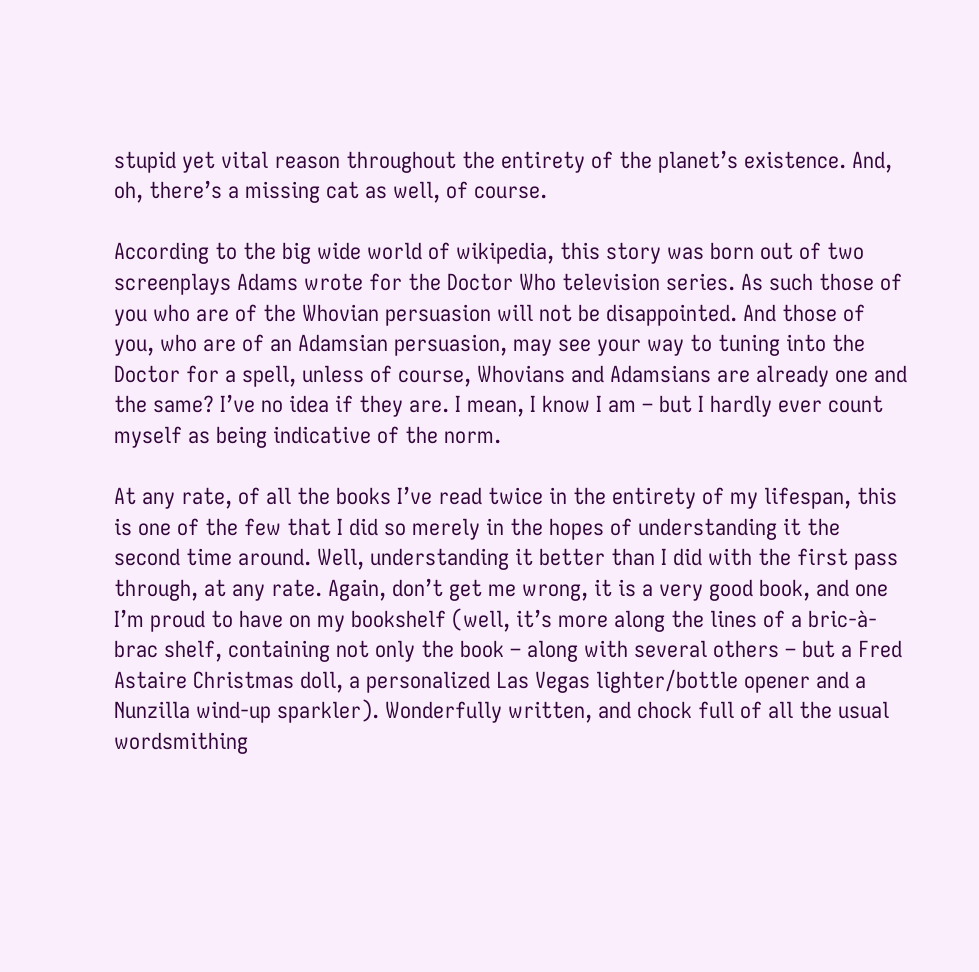stupid yet vital reason throughout the entirety of the planet’s existence. And, oh, there’s a missing cat as well, of course.

According to the big wide world of wikipedia, this story was born out of two screenplays Adams wrote for the Doctor Who television series. As such those of you who are of the Whovian persuasion will not be disappointed. And those of you, who are of an Adamsian persuasion, may see your way to tuning into the Doctor for a spell, unless of course, Whovians and Adamsians are already one and the same? I’ve no idea if they are. I mean, I know I am – but I hardly ever count myself as being indicative of the norm.

At any rate, of all the books I’ve read twice in the entirety of my lifespan, this is one of the few that I did so merely in the hopes of understanding it the second time around. Well, understanding it better than I did with the first pass through, at any rate. Again, don’t get me wrong, it is a very good book, and one I’m proud to have on my bookshelf (well, it’s more along the lines of a bric-à-brac shelf, containing not only the book – along with several others – but a Fred Astaire Christmas doll, a personalized Las Vegas lighter/bottle opener and a Nunzilla wind-up sparkler). Wonderfully written, and chock full of all the usual wordsmithing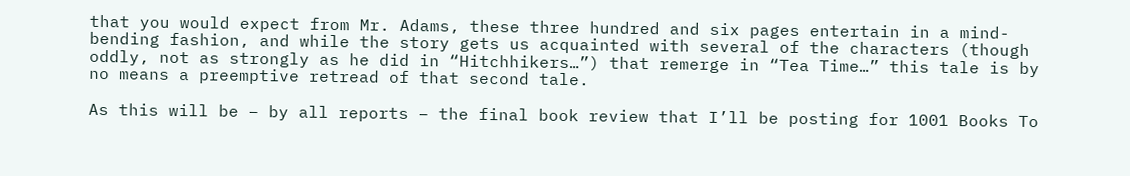that you would expect from Mr. Adams, these three hundred and six pages entertain in a mind-bending fashion, and while the story gets us acquainted with several of the characters (though oddly, not as strongly as he did in “Hitchhikers…”) that remerge in “Tea Time…” this tale is by no means a preemptive retread of that second tale.

As this will be – by all reports – the final book review that I’ll be posting for 1001 Books To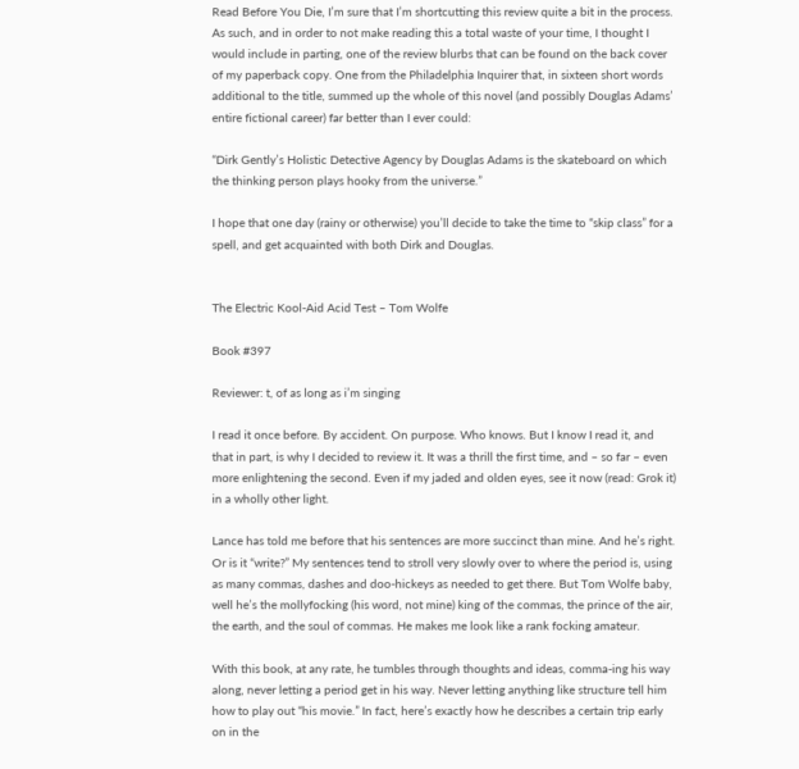Read Before You Die, I’m sure that I’m shortcutting this review quite a bit in the process. As such, and in order to not make reading this a total waste of your time, I thought I would include in parting, one of the review blurbs that can be found on the back cover of my paperback copy. One from the Philadelphia Inquirer that, in sixteen short words additional to the title, summed up the whole of this novel (and possibly Douglas Adams’ entire fictional career) far better than I ever could:

“Dirk Gently’s Holistic Detective Agency by Douglas Adams is the skateboard on which the thinking person plays hooky from the universe.”

I hope that one day (rainy or otherwise) you’ll decide to take the time to “skip class” for a spell, and get acquainted with both Dirk and Douglas.


The Electric Kool-Aid Acid Test – Tom Wolfe

Book #397

Reviewer: t, of as long as i’m singing

I read it once before. By accident. On purpose. Who knows. But I know I read it, and that in part, is why I decided to review it. It was a thrill the first time, and – so far – even more enlightening the second. Even if my jaded and olden eyes, see it now (read: Grok it) in a wholly other light.

Lance has told me before that his sentences are more succinct than mine. And he’s right. Or is it “write?” My sentences tend to stroll very slowly over to where the period is, using as many commas, dashes and doo-hickeys as needed to get there. But Tom Wolfe baby, well he’s the mollyfocking (his word, not mine) king of the commas, the prince of the air, the earth, and the soul of commas. He makes me look like a rank focking amateur.

With this book, at any rate, he tumbles through thoughts and ideas, comma-ing his way along, never letting a period get in his way. Never letting anything like structure tell him how to play out “his movie.” In fact, here’s exactly how he describes a certain trip early on in the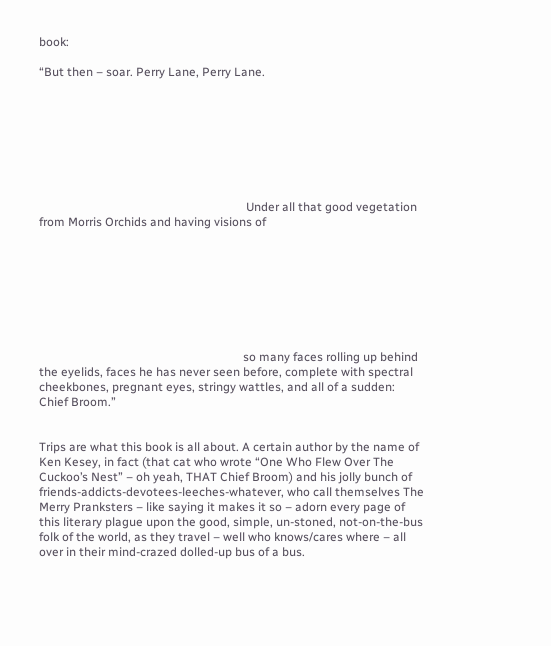book:

“But then – soar. Perry Lane, Perry Lane.








                                                                     Under all that good vegetation from Morris Orchids and having visions of








                                                                    so many faces rolling up behind the eyelids, faces he has never seen before, complete with spectral cheekbones, pregnant eyes, stringy wattles, and all of a sudden: Chief Broom.”


Trips are what this book is all about. A certain author by the name of Ken Kesey, in fact (that cat who wrote “One Who Flew Over The Cuckoo’s Nest” – oh yeah, THAT Chief Broom) and his jolly bunch of friends-addicts-devotees-leeches-whatever, who call themselves The Merry Pranksters – like saying it makes it so – adorn every page of this literary plague upon the good, simple, un-stoned, not-on-the-bus folk of the world, as they travel – well who knows/cares where – all over in their mind-crazed dolled-up bus of a bus.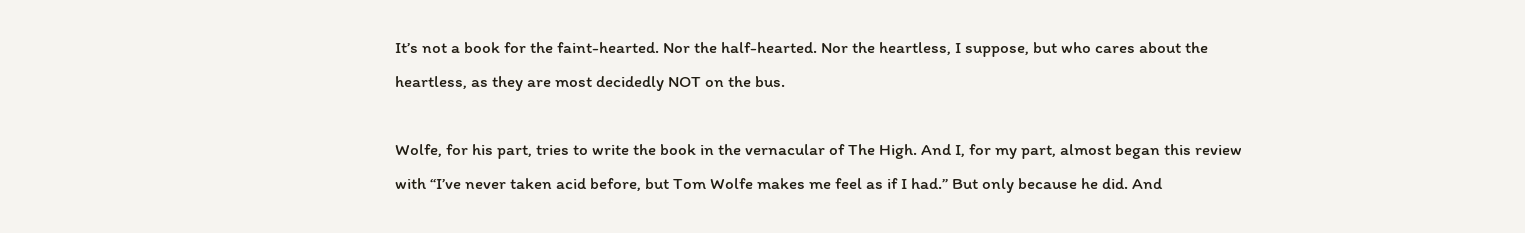It’s not a book for the faint-hearted. Nor the half-hearted. Nor the heartless, I suppose, but who cares about the heartless, as they are most decidedly NOT on the bus.

Wolfe, for his part, tries to write the book in the vernacular of The High. And I, for my part, almost began this review with “I’ve never taken acid before, but Tom Wolfe makes me feel as if I had.” But only because he did. And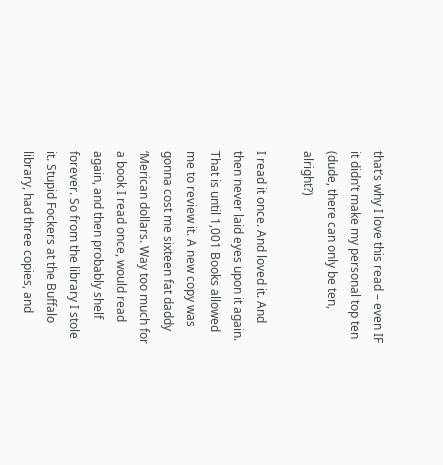that’s why I love this read – even IF it didn’t make my personal top ten (dude, there can only be ten, alright?)

I read it once. And loved it. And then never laid eyes upon it again. That is until 1,001 Books allowed me to review it. A new copy was gonna cost me sixteen fat daddy ‘Merican dollars. Way too much for a book I read once, would read again, and then probably shelf forever. So from the library I stole it. Stupid Fockers at the Buffalo library, had three copies, and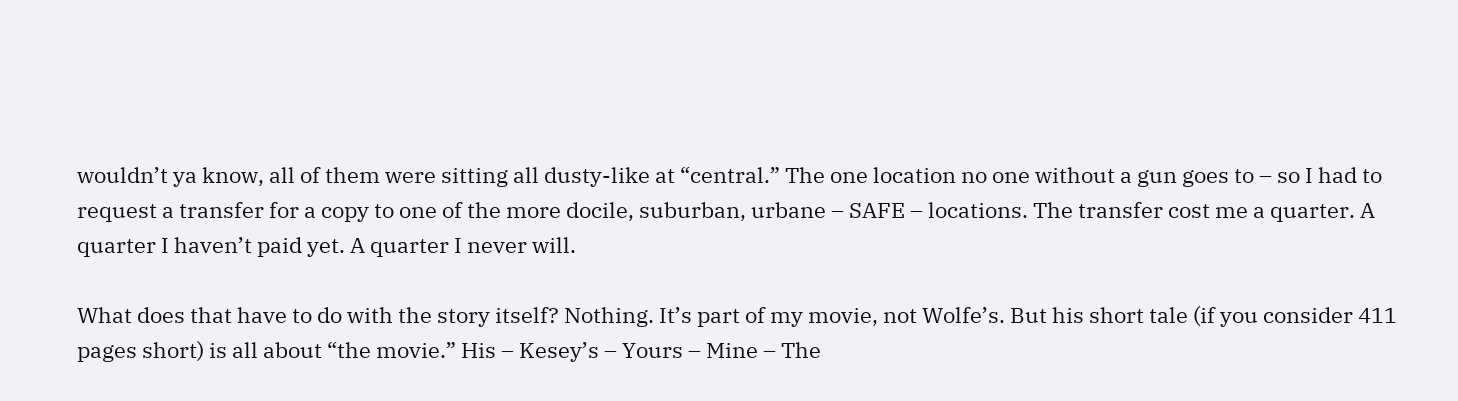wouldn’t ya know, all of them were sitting all dusty-like at “central.” The one location no one without a gun goes to – so I had to request a transfer for a copy to one of the more docile, suburban, urbane – SAFE – locations. The transfer cost me a quarter. A quarter I haven’t paid yet. A quarter I never will.

What does that have to do with the story itself? Nothing. It’s part of my movie, not Wolfe’s. But his short tale (if you consider 411 pages short) is all about “the movie.” His – Kesey’s – Yours – Mine – The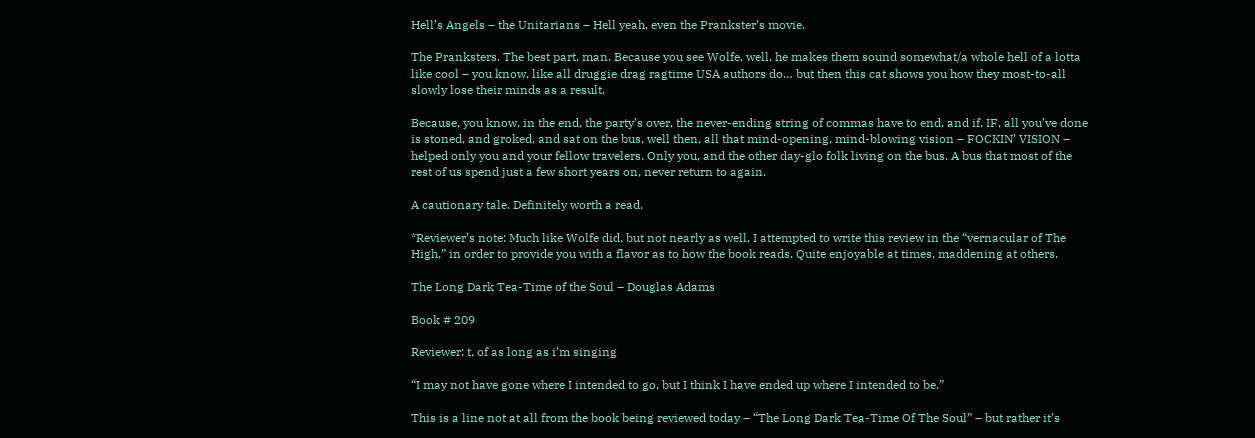Hell’s Angels – the Unitarians – Hell yeah, even the Prankster’s movie.

The Pranksters. The best part, man. Because you see Wolfe, well, he makes them sound somewhat/a whole hell of a lotta like cool – you know, like all druggie drag ragtime USA authors do… but then this cat shows you how they most-to-all slowly lose their minds as a result.

Because, you know, in the end, the party’s over, the never-ending string of commas have to end, and if, IF, all you’ve done is stoned, and groked, and sat on the bus, well then, all that mind-opening, mind-blowing vision – FOCKIN’ VISION – helped only you and your fellow travelers. Only you, and the other day-glo folk living on the bus. A bus that most of the rest of us spend just a few short years on, never return to again.

A cautionary tale. Definitely worth a read.

*Reviewer’s note: Much like Wolfe did, but not nearly as well, I attempted to write this review in the “vernacular of The High,” in order to provide you with a flavor as to how the book reads. Quite enjoyable at times, maddening at others.

The Long Dark Tea-Time of the Soul – Douglas Adams

Book # 209

Reviewer: t, of as long as i’m singing

“I may not have gone where I intended to go, but I think I have ended up where I intended to be.”

This is a line not at all from the book being reviewed today – “The Long Dark Tea-Time Of The Soul” – but rather it’s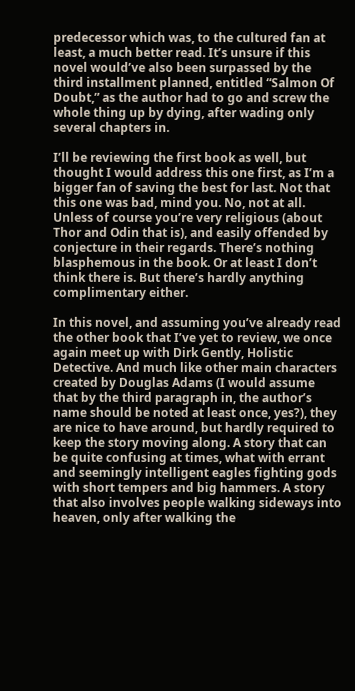predecessor which was, to the cultured fan at least, a much better read. It’s unsure if this novel would’ve also been surpassed by the third installment planned, entitled “Salmon Of Doubt,” as the author had to go and screw the whole thing up by dying, after wading only several chapters in.

I’ll be reviewing the first book as well, but thought I would address this one first, as I’m a bigger fan of saving the best for last. Not that this one was bad, mind you. No, not at all. Unless of course you’re very religious (about Thor and Odin that is), and easily offended by conjecture in their regards. There’s nothing blasphemous in the book. Or at least I don’t think there is. But there’s hardly anything complimentary either.

In this novel, and assuming you’ve already read the other book that I’ve yet to review, we once again meet up with Dirk Gently, Holistic Detective. And much like other main characters created by Douglas Adams (I would assume that by the third paragraph in, the author’s name should be noted at least once, yes?), they are nice to have around, but hardly required to keep the story moving along. A story that can be quite confusing at times, what with errant and seemingly intelligent eagles fighting gods with short tempers and big hammers. A story that also involves people walking sideways into heaven, only after walking the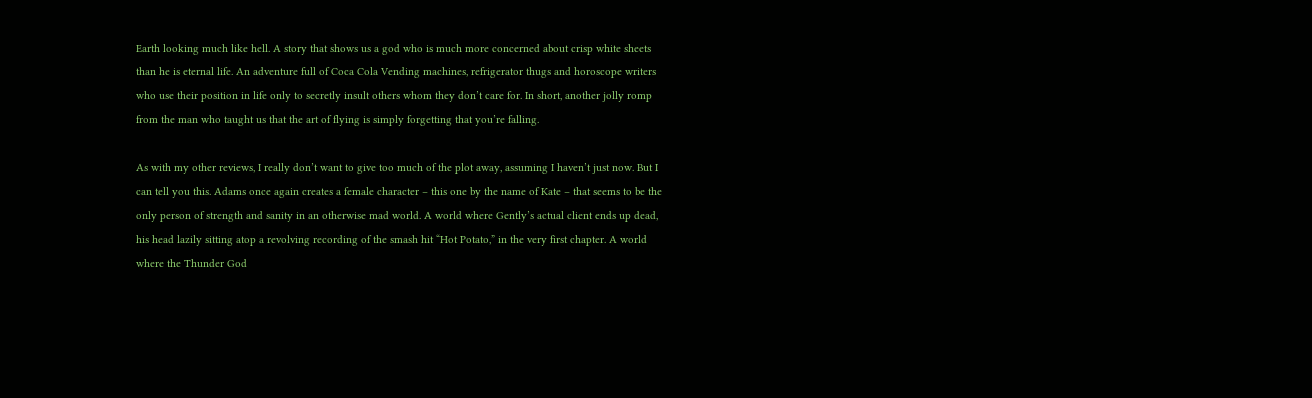Earth looking much like hell. A story that shows us a god who is much more concerned about crisp white sheets than he is eternal life. An adventure full of Coca Cola Vending machines, refrigerator thugs and horoscope writers who use their position in life only to secretly insult others whom they don’t care for. In short, another jolly romp from the man who taught us that the art of flying is simply forgetting that you’re falling.

As with my other reviews, I really don’t want to give too much of the plot away, assuming I haven’t just now. But I can tell you this. Adams once again creates a female character – this one by the name of Kate – that seems to be the only person of strength and sanity in an otherwise mad world. A world where Gently’s actual client ends up dead, his head lazily sitting atop a revolving recording of the smash hit “Hot Potato,” in the very first chapter. A world where the Thunder God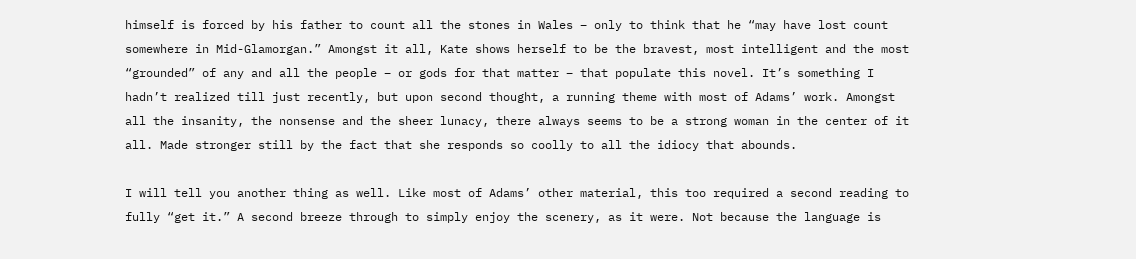himself is forced by his father to count all the stones in Wales – only to think that he “may have lost count somewhere in Mid-Glamorgan.” Amongst it all, Kate shows herself to be the bravest, most intelligent and the most “grounded” of any and all the people – or gods for that matter – that populate this novel. It’s something I hadn’t realized till just recently, but upon second thought, a running theme with most of Adams’ work. Amongst all the insanity, the nonsense and the sheer lunacy, there always seems to be a strong woman in the center of it all. Made stronger still by the fact that she responds so coolly to all the idiocy that abounds.

I will tell you another thing as well. Like most of Adams’ other material, this too required a second reading to fully “get it.” A second breeze through to simply enjoy the scenery, as it were. Not because the language is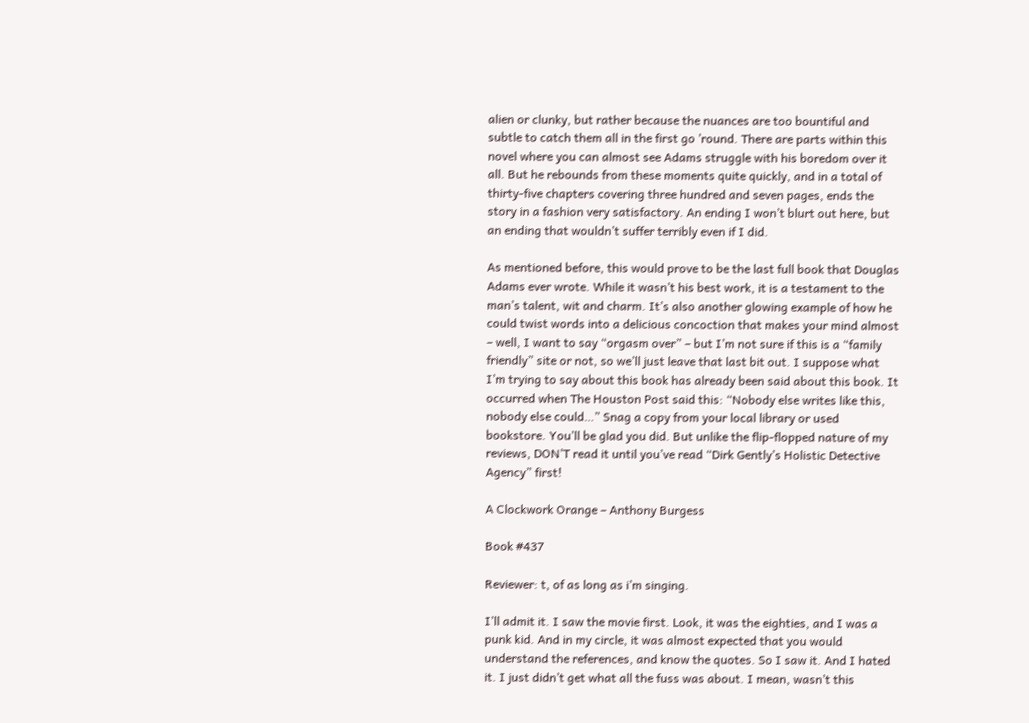alien or clunky, but rather because the nuances are too bountiful and subtle to catch them all in the first go ’round. There are parts within this novel where you can almost see Adams struggle with his boredom over it all. But he rebounds from these moments quite quickly, and in a total of thirty-five chapters covering three hundred and seven pages, ends the story in a fashion very satisfactory. An ending I won’t blurt out here, but an ending that wouldn’t suffer terribly even if I did.

As mentioned before, this would prove to be the last full book that Douglas Adams ever wrote. While it wasn’t his best work, it is a testament to the man’s talent, wit and charm. It’s also another glowing example of how he could twist words into a delicious concoction that makes your mind almost – well, I want to say “orgasm over” – but I’m not sure if this is a “family friendly” site or not, so we’ll just leave that last bit out. I suppose what I’m trying to say about this book has already been said about this book. It occurred when The Houston Post said this: “Nobody else writes like this, nobody else could…” Snag a copy from your local library or used bookstore. You’ll be glad you did. But unlike the flip-flopped nature of my reviews, DON’T read it until you’ve read “Dirk Gently’s Holistic Detective Agency” first!

A Clockwork Orange – Anthony Burgess

Book #437

Reviewer: t, of as long as i’m singing.

I’ll admit it. I saw the movie first. Look, it was the eighties, and I was a punk kid. And in my circle, it was almost expected that you would understand the references, and know the quotes. So I saw it. And I hated it. I just didn’t get what all the fuss was about. I mean, wasn’t this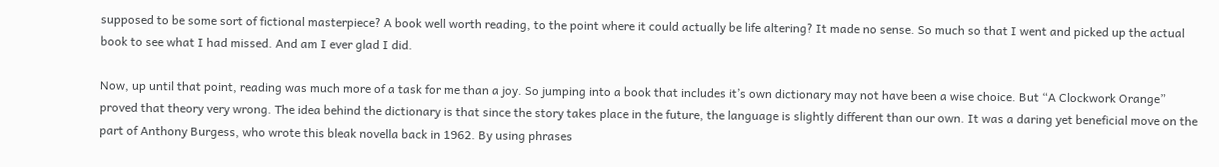supposed to be some sort of fictional masterpiece? A book well worth reading, to the point where it could actually be life altering? It made no sense. So much so that I went and picked up the actual book to see what I had missed. And am I ever glad I did.

Now, up until that point, reading was much more of a task for me than a joy. So jumping into a book that includes it’s own dictionary may not have been a wise choice. But “A Clockwork Orange” proved that theory very wrong. The idea behind the dictionary is that since the story takes place in the future, the language is slightly different than our own. It was a daring yet beneficial move on the part of Anthony Burgess, who wrote this bleak novella back in 1962. By using phrases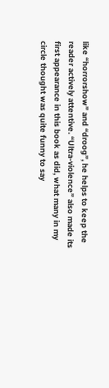like “horrorshow” and “droog”, he helps to keep the reader actively attentive. “Ultra-violence” also made its first appearance in this book as did, what many in my circle thought was quite funny to say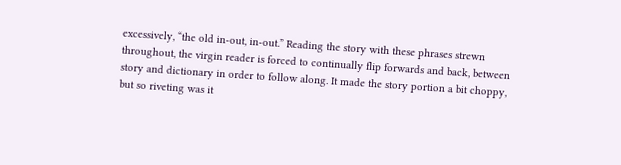excessively, “the old in-out, in-out.” Reading the story with these phrases strewn throughout, the virgin reader is forced to continually flip forwards and back, between story and dictionary in order to follow along. It made the story portion a bit choppy, but so riveting was it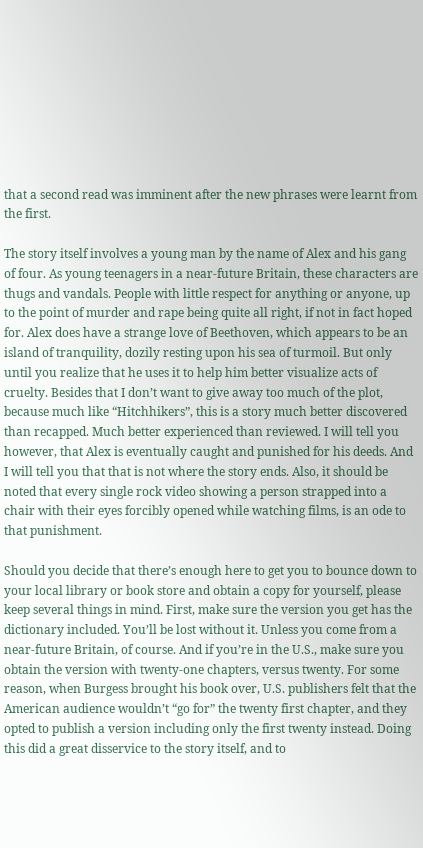that a second read was imminent after the new phrases were learnt from the first.

The story itself involves a young man by the name of Alex and his gang of four. As young teenagers in a near-future Britain, these characters are thugs and vandals. People with little respect for anything or anyone, up to the point of murder and rape being quite all right, if not in fact hoped for. Alex does have a strange love of Beethoven, which appears to be an island of tranquility, dozily resting upon his sea of turmoil. But only until you realize that he uses it to help him better visualize acts of cruelty. Besides that I don’t want to give away too much of the plot, because much like “Hitchhikers”, this is a story much better discovered than recapped. Much better experienced than reviewed. I will tell you however, that Alex is eventually caught and punished for his deeds. And I will tell you that that is not where the story ends. Also, it should be noted that every single rock video showing a person strapped into a chair with their eyes forcibly opened while watching films, is an ode to that punishment.

Should you decide that there’s enough here to get you to bounce down to your local library or book store and obtain a copy for yourself, please keep several things in mind. First, make sure the version you get has the dictionary included. You’ll be lost without it. Unless you come from a near-future Britain, of course. And if you’re in the U.S., make sure you obtain the version with twenty-one chapters, versus twenty. For some reason, when Burgess brought his book over, U.S. publishers felt that the American audience wouldn’t “go for” the twenty first chapter, and they opted to publish a version including only the first twenty instead. Doing this did a great disservice to the story itself, and to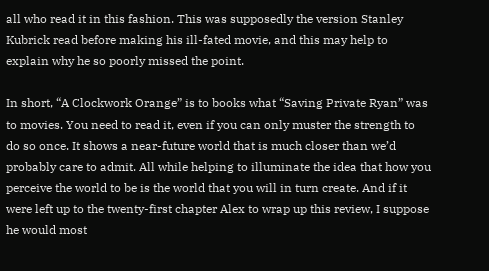all who read it in this fashion. This was supposedly the version Stanley Kubrick read before making his ill-fated movie, and this may help to explain why he so poorly missed the point.

In short, “A Clockwork Orange” is to books what “Saving Private Ryan” was to movies. You need to read it, even if you can only muster the strength to do so once. It shows a near-future world that is much closer than we’d probably care to admit. All while helping to illuminate the idea that how you perceive the world to be is the world that you will in turn create. And if it were left up to the twenty-first chapter Alex to wrap up this review, I suppose he would most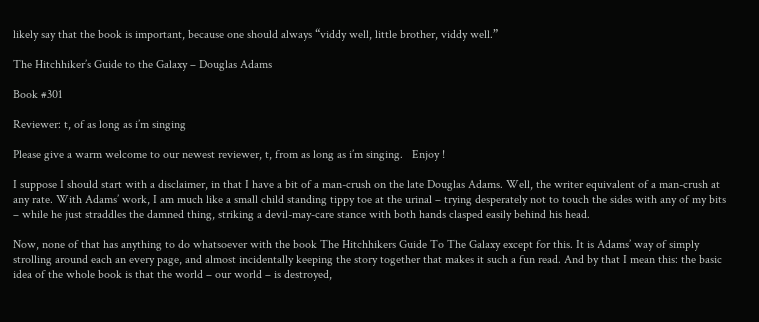likely say that the book is important, because one should always “viddy well, little brother, viddy well.”

The Hitchhiker’s Guide to the Galaxy – Douglas Adams

Book #301

Reviewer: t, of as long as i’m singing

Please give a warm welcome to our newest reviewer, t, from as long as i’m singing.   Enjoy !

I suppose I should start with a disclaimer, in that I have a bit of a man-crush on the late Douglas Adams. Well, the writer equivalent of a man-crush at any rate. With Adams’ work, I am much like a small child standing tippy toe at the urinal – trying desperately not to touch the sides with any of my bits – while he just straddles the damned thing, striking a devil-may-care stance with both hands clasped easily behind his head.

Now, none of that has anything to do whatsoever with the book The Hitchhikers Guide To The Galaxy except for this. It is Adams’ way of simply strolling around each an every page, and almost incidentally keeping the story together that makes it such a fun read. And by that I mean this: the basic idea of the whole book is that the world – our world – is destroyed,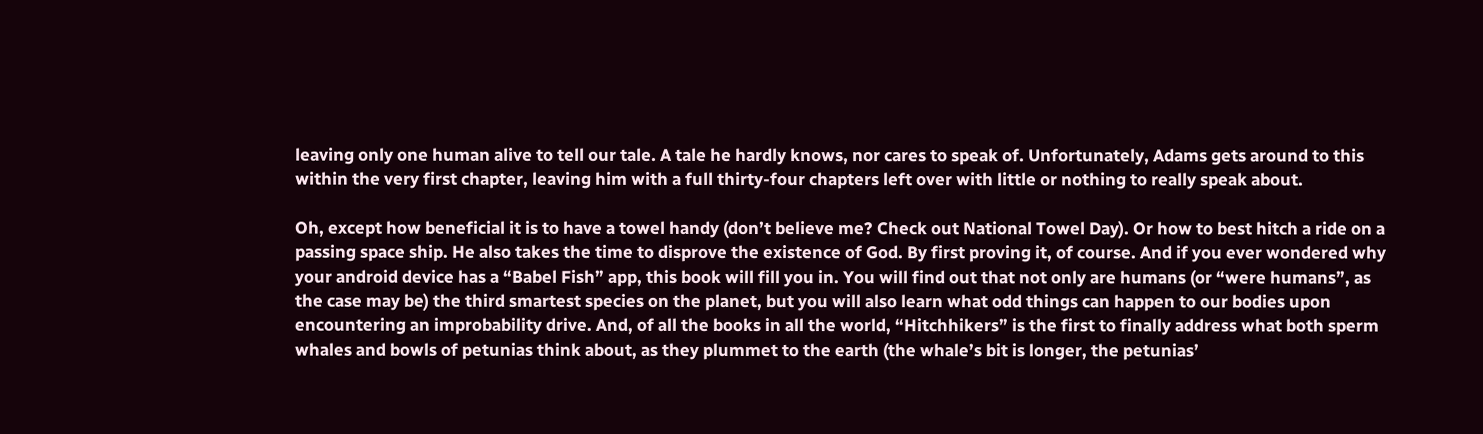leaving only one human alive to tell our tale. A tale he hardly knows, nor cares to speak of. Unfortunately, Adams gets around to this within the very first chapter, leaving him with a full thirty-four chapters left over with little or nothing to really speak about.

Oh, except how beneficial it is to have a towel handy (don’t believe me? Check out National Towel Day). Or how to best hitch a ride on a passing space ship. He also takes the time to disprove the existence of God. By first proving it, of course. And if you ever wondered why your android device has a “Babel Fish” app, this book will fill you in. You will find out that not only are humans (or “were humans”, as the case may be) the third smartest species on the planet, but you will also learn what odd things can happen to our bodies upon encountering an improbability drive. And, of all the books in all the world, “Hitchhikers” is the first to finally address what both sperm whales and bowls of petunias think about, as they plummet to the earth (the whale’s bit is longer, the petunias’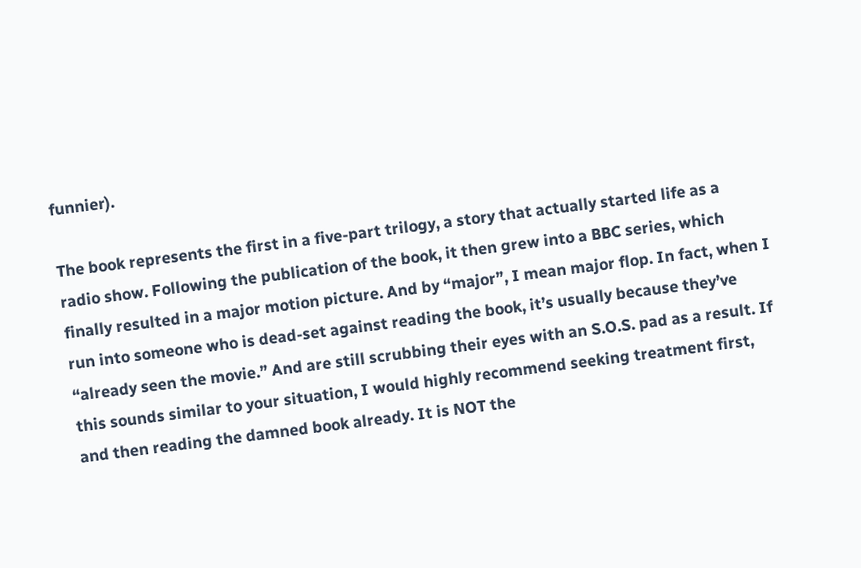funnier).

The book represents the first in a five-part trilogy, a story that actually started life as a radio show. Following the publication of the book, it then grew into a BBC series, which finally resulted in a major motion picture. And by “major”, I mean major flop. In fact, when I run into someone who is dead-set against reading the book, it’s usually because they’ve “already seen the movie.” And are still scrubbing their eyes with an S.O.S. pad as a result. If this sounds similar to your situation, I would highly recommend seeking treatment first, and then reading the damned book already. It is NOT the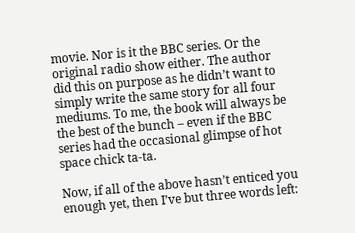movie. Nor is it the BBC series. Or the original radio show either. The author did this on purpose as he didn’t want to simply write the same story for all four mediums. To me, the book will always be the best of the bunch – even if the BBC series had the occasional glimpse of hot space chick ta-ta.

Now, if all of the above hasn’t enticed you enough yet, then I’ve but three words left: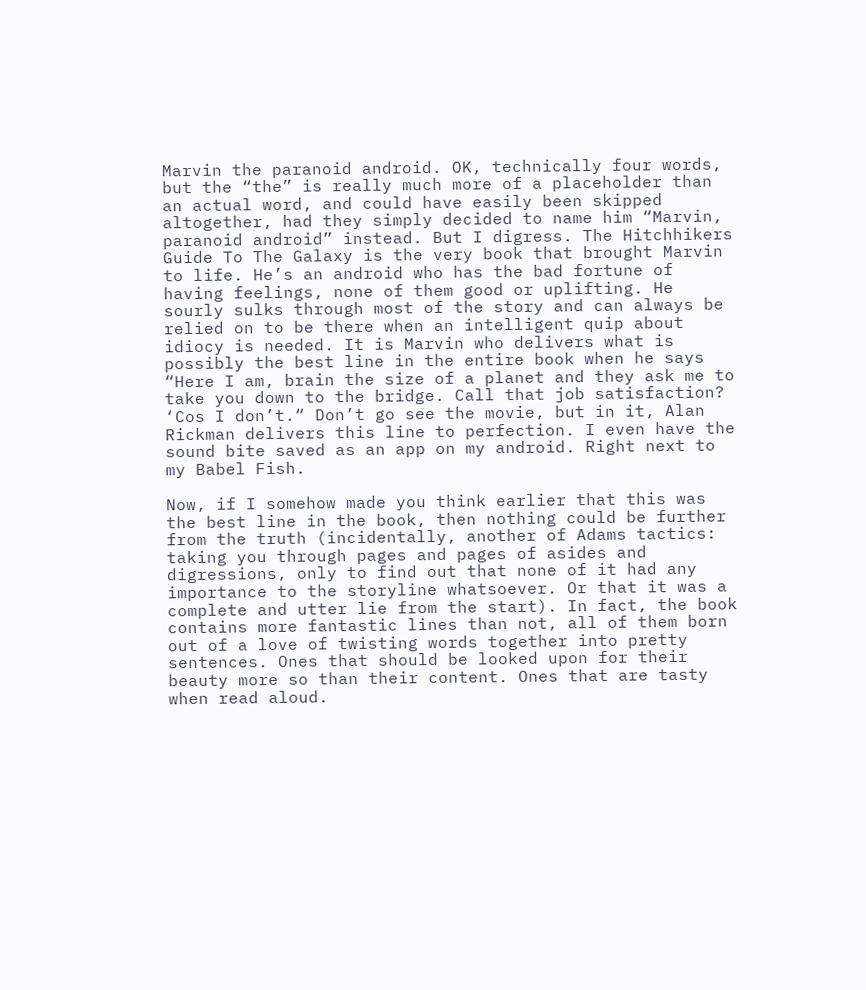Marvin the paranoid android. OK, technically four words, but the “the” is really much more of a placeholder than an actual word, and could have easily been skipped altogether, had they simply decided to name him “Marvin, paranoid android” instead. But I digress. The Hitchhikers Guide To The Galaxy is the very book that brought Marvin to life. He’s an android who has the bad fortune of having feelings, none of them good or uplifting. He sourly sulks through most of the story and can always be relied on to be there when an intelligent quip about idiocy is needed. It is Marvin who delivers what is possibly the best line in the entire book when he says “Here I am, brain the size of a planet and they ask me to take you down to the bridge. Call that job satisfaction? ‘Cos I don’t.“ Don’t go see the movie, but in it, Alan Rickman delivers this line to perfection. I even have the sound bite saved as an app on my android. Right next to my Babel Fish.

Now, if I somehow made you think earlier that this was the best line in the book, then nothing could be further from the truth (incidentally, another of Adams tactics: taking you through pages and pages of asides and digressions, only to find out that none of it had any importance to the storyline whatsoever. Or that it was a complete and utter lie from the start). In fact, the book contains more fantastic lines than not, all of them born out of a love of twisting words together into pretty sentences. Ones that should be looked upon for their beauty more so than their content. Ones that are tasty when read aloud.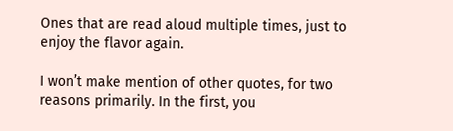Ones that are read aloud multiple times, just to enjoy the flavor again.

I won’t make mention of other quotes, for two reasons primarily. In the first, you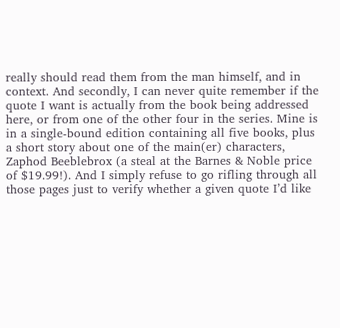really should read them from the man himself, and in context. And secondly, I can never quite remember if the quote I want is actually from the book being addressed here, or from one of the other four in the series. Mine is in a single-bound edition containing all five books, plus a short story about one of the main(er) characters, Zaphod Beeblebrox (a steal at the Barnes & Noble price of $19.99!). And I simply refuse to go rifling through all those pages just to verify whether a given quote I’d like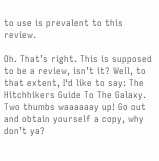to use is prevalent to this review.

Oh. That’s right. This is supposed to be a review, isn’t it? Well, to that extent, I‘d like to say: The Hitchhikers Guide To The Galaxy. Two thumbs waaaaaay up! Go out and obtain yourself a copy, why don’t ya?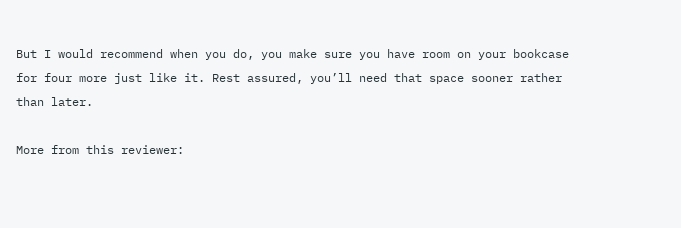But I would recommend when you do, you make sure you have room on your bookcase for four more just like it. Rest assured, you’ll need that space sooner rather than later.

More from this reviewer: